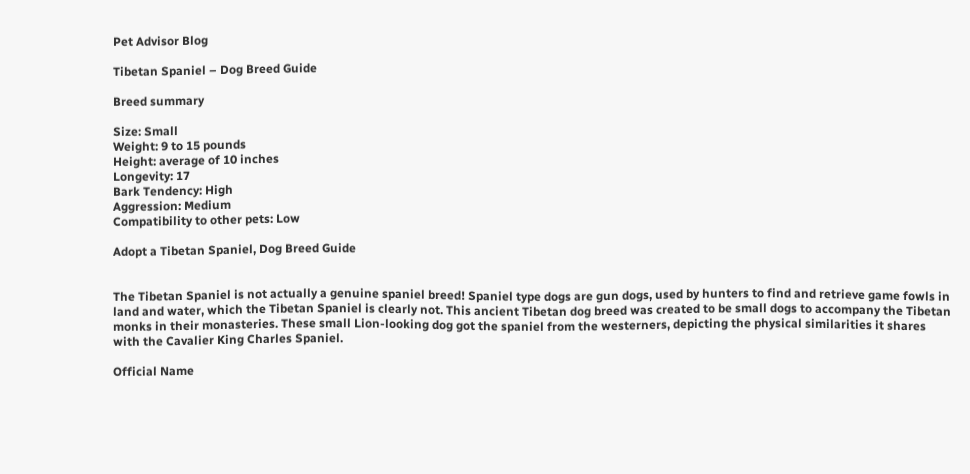Pet Advisor Blog

Tibetan Spaniel – Dog Breed Guide

Breed summary

Size: Small
Weight: 9 to 15 pounds
Height: average of 10 inches
Longevity: 17
Bark Tendency: High
Aggression: Medium
Compatibility to other pets: Low

Adopt a Tibetan Spaniel, Dog Breed Guide


The Tibetan Spaniel is not actually a genuine spaniel breed! Spaniel type dogs are gun dogs, used by hunters to find and retrieve game fowls in land and water, which the Tibetan Spaniel is clearly not. This ancient Tibetan dog breed was created to be small dogs to accompany the Tibetan monks in their monasteries. These small Lion-looking dog got the spaniel from the westerners, depicting the physical similarities it shares with the Cavalier King Charles Spaniel.

Official Name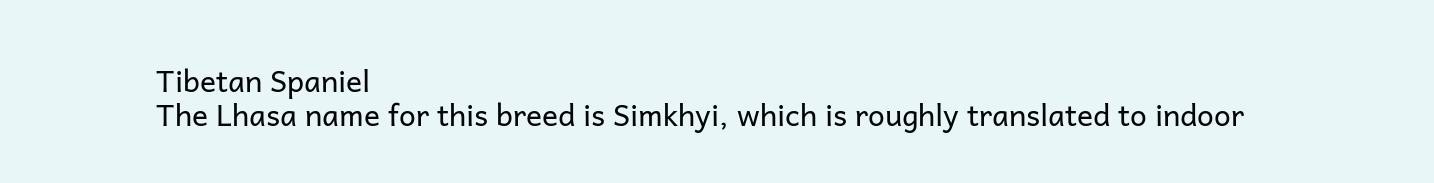Tibetan Spaniel
The Lhasa name for this breed is Simkhyi, which is roughly translated to indoor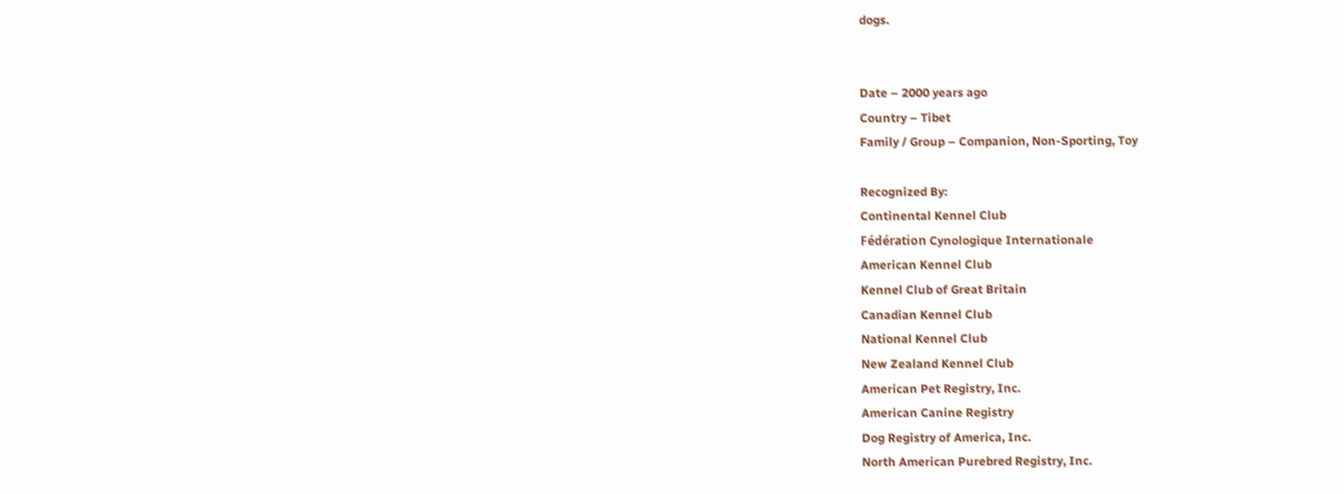dogs.


Date – 2000 years ago
Country – Tibet
Family / Group – Companion, Non-Sporting, Toy

Recognized By:
Continental Kennel Club
Fédération Cynologique Internationale
American Kennel Club
Kennel Club of Great Britain
Canadian Kennel Club
National Kennel Club
New Zealand Kennel Club
American Pet Registry, Inc.
American Canine Registry
Dog Registry of America, Inc.
North American Purebred Registry, Inc.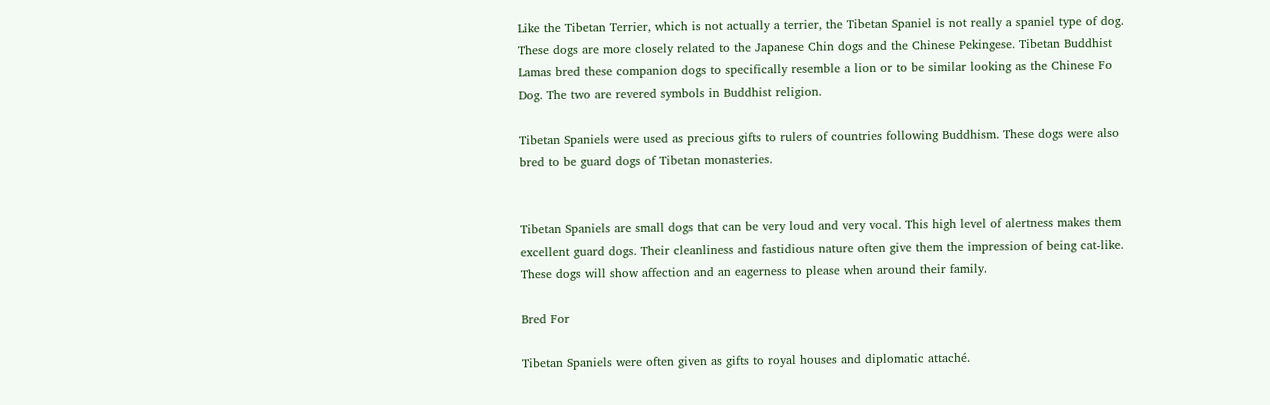Like the Tibetan Terrier, which is not actually a terrier, the Tibetan Spaniel is not really a spaniel type of dog. These dogs are more closely related to the Japanese Chin dogs and the Chinese Pekingese. Tibetan Buddhist Lamas bred these companion dogs to specifically resemble a lion or to be similar looking as the Chinese Fo Dog. The two are revered symbols in Buddhist religion.

Tibetan Spaniels were used as precious gifts to rulers of countries following Buddhism. These dogs were also bred to be guard dogs of Tibetan monasteries.


Tibetan Spaniels are small dogs that can be very loud and very vocal. This high level of alertness makes them excellent guard dogs. Their cleanliness and fastidious nature often give them the impression of being cat-like. These dogs will show affection and an eagerness to please when around their family.

Bred For

Tibetan Spaniels were often given as gifts to royal houses and diplomatic attaché.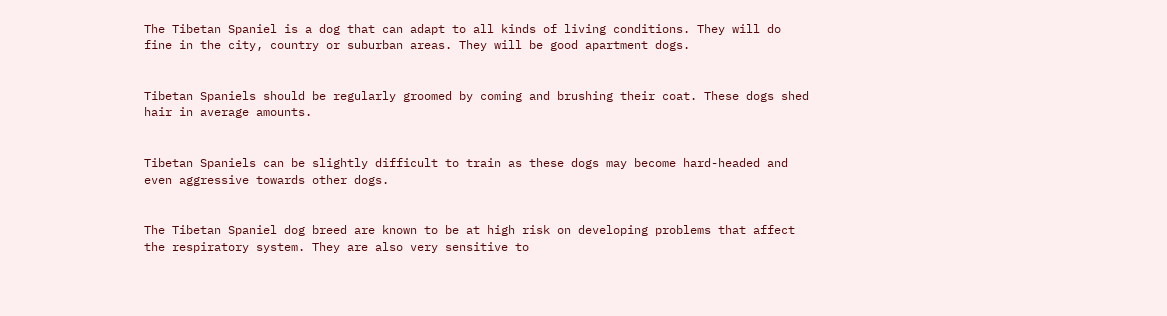The Tibetan Spaniel is a dog that can adapt to all kinds of living conditions. They will do fine in the city, country or suburban areas. They will be good apartment dogs.


Tibetan Spaniels should be regularly groomed by coming and brushing their coat. These dogs shed hair in average amounts.


Tibetan Spaniels can be slightly difficult to train as these dogs may become hard-headed and even aggressive towards other dogs.


The Tibetan Spaniel dog breed are known to be at high risk on developing problems that affect the respiratory system. They are also very sensitive to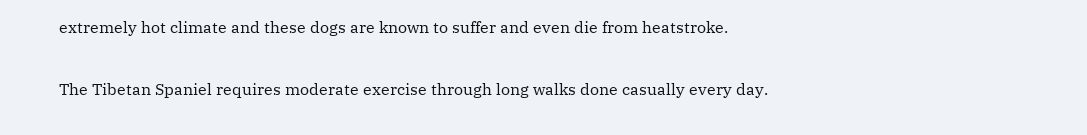extremely hot climate and these dogs are known to suffer and even die from heatstroke.


The Tibetan Spaniel requires moderate exercise through long walks done casually every day.